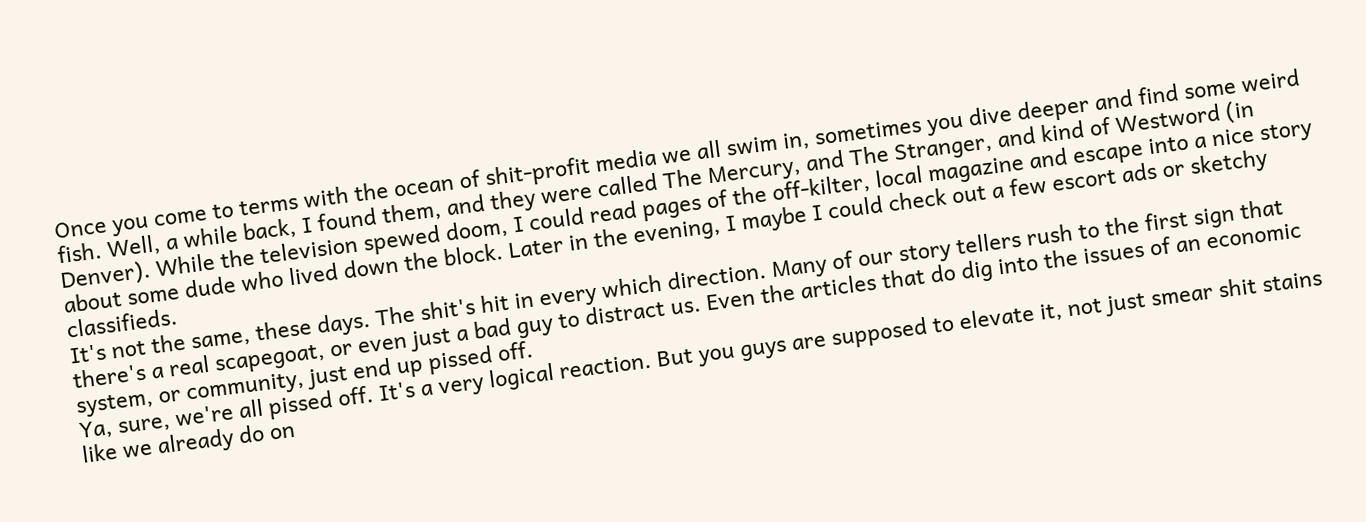Once you come to terms with the ocean of shit-profit media we all swim in, sometimes you dive deeper and find some weird fish. Well, a while back, I found them, and they were called The Mercury, and The Stranger, and kind of Westword (in Denver). While the television spewed doom, I could read pages of the off-kilter, local magazine and escape into a nice story about some dude who lived down the block. Later in the evening, I maybe I could check out a few escort ads or sketchy classifieds.
It's not the same, these days. The shit's hit in every which direction. Many of our story tellers rush to the first sign that there's a real scapegoat, or even just a bad guy to distract us. Even the articles that do dig into the issues of an economic system, or community, just end up pissed off.
Ya, sure, we're all pissed off. It's a very logical reaction. But you guys are supposed to elevate it, not just smear shit stains like we already do on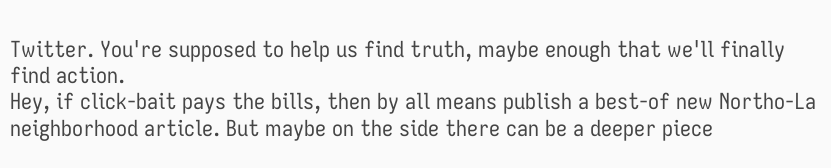Twitter. You're supposed to help us find truth, maybe enough that we'll finally find action.
Hey, if click-bait pays the bills, then by all means publish a best-of new Northo-La neighborhood article. But maybe on the side there can be a deeper piece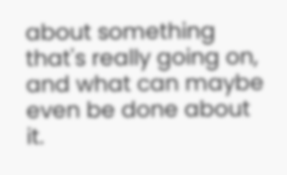about something that's really going on, and what can maybe even be done about it.